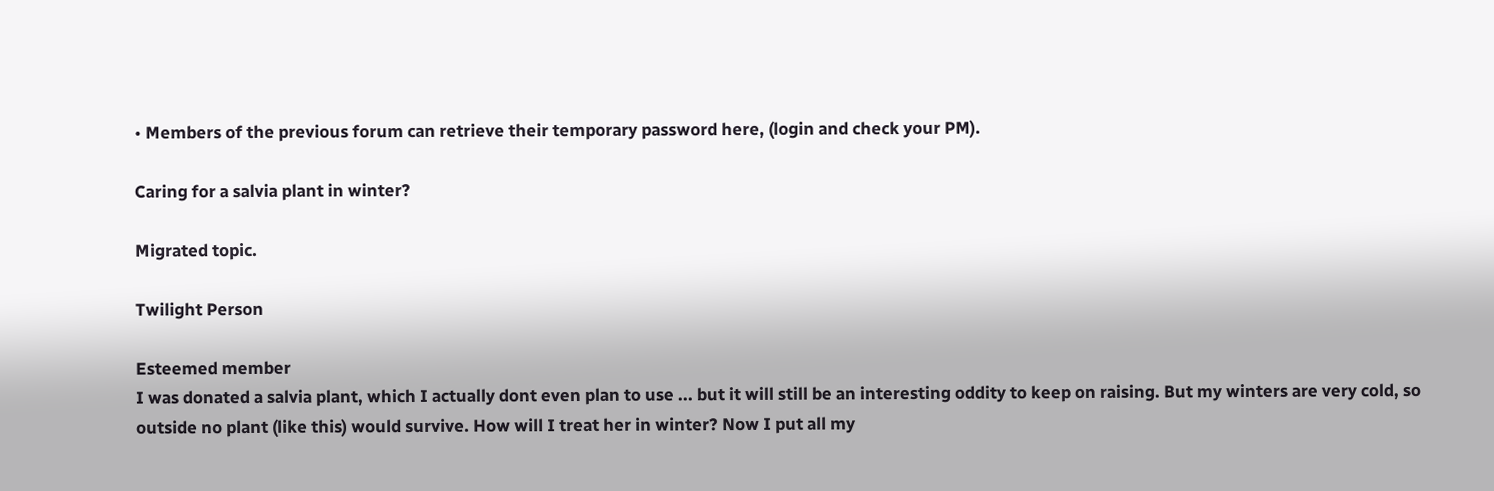• Members of the previous forum can retrieve their temporary password here, (login and check your PM).

Caring for a salvia plant in winter?

Migrated topic.

Twilight Person

Esteemed member
I was donated a salvia plant, which I actually dont even plan to use ... but it will still be an interesting oddity to keep on raising. But my winters are very cold, so outside no plant (like this) would survive. How will I treat her in winter? Now I put all my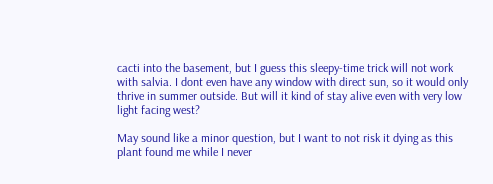cacti into the basement, but I guess this sleepy-time trick will not work with salvia. I dont even have any window with direct sun, so it would only thrive in summer outside. But will it kind of stay alive even with very low light facing west?

May sound like a minor question, but I want to not risk it dying as this plant found me while I never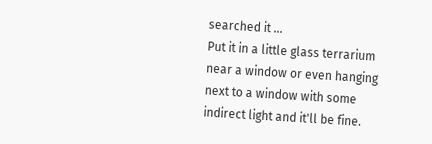searched it ...
Put it in a little glass terrarium near a window or even hanging next to a window with some indirect light and it'll be fine.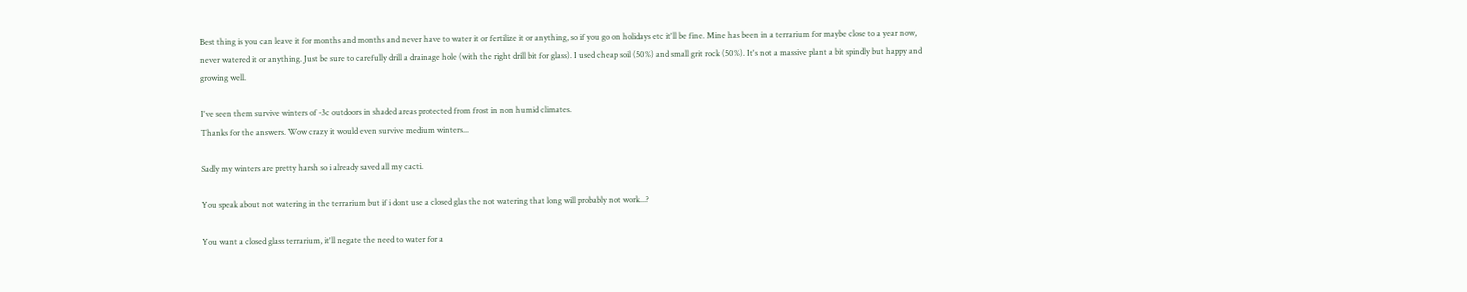Best thing is you can leave it for months and months and never have to water it or fertilize it or anything, so if you go on holidays etc it'll be fine. Mine has been in a terrarium for maybe close to a year now, never watered it or anything. Just be sure to carefully drill a drainage hole (with the right drill bit for glass). I used cheap soil (50%) and small grit rock (50%). It's not a massive plant a bit spindly but happy and growing well.

I've seen them survive winters of -3c outdoors in shaded areas protected from frost in non humid climates.
Thanks for the answers. Wow crazy it would even survive medium winters...

Sadly my winters are pretty harsh so i already saved all my cacti.

You speak about not watering in the terrarium but if i dont use a closed glas the not watering that long will probably not work...?

You want a closed glass terrarium, it'll negate the need to water for a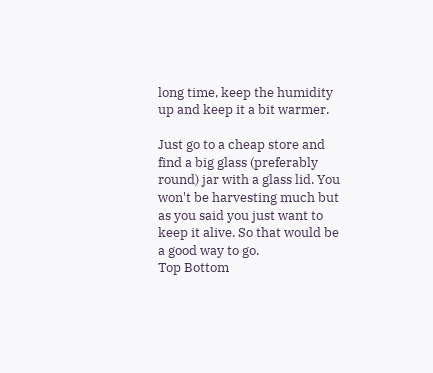long time, keep the humidity up and keep it a bit warmer.

Just go to a cheap store and find a big glass (preferably round) jar with a glass lid. You won't be harvesting much but as you said you just want to keep it alive. So that would be a good way to go.
Top Bottom